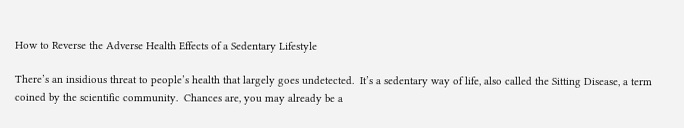How to Reverse the Adverse Health Effects of a Sedentary Lifestyle

There’s an insidious threat to people’s health that largely goes undetected.  It’s a sedentary way of life, also called the Sitting Disease, a term coined by the scientific community.  Chances are, you may already be a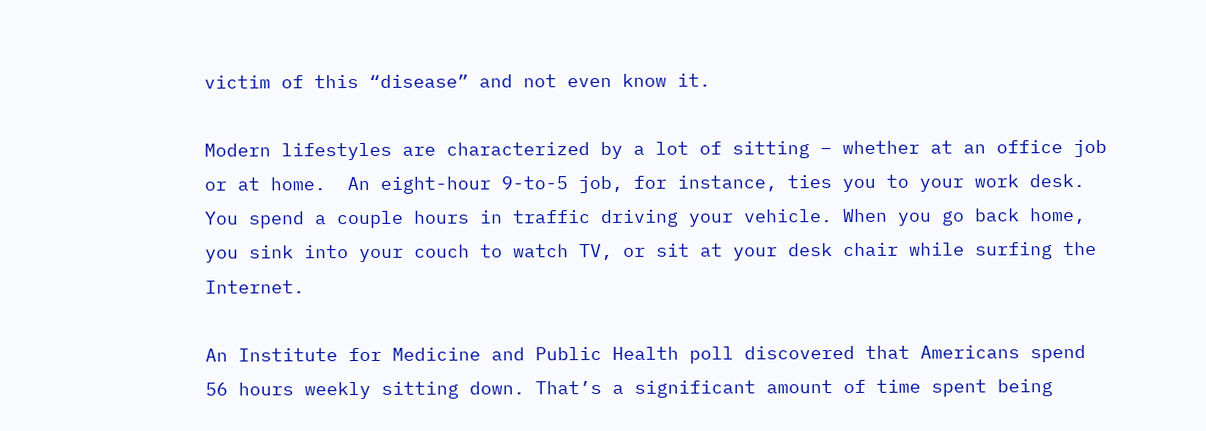victim of this “disease” and not even know it.

Modern lifestyles are characterized by a lot of sitting – whether at an office job or at home.  An eight-hour 9-to-5 job, for instance, ties you to your work desk.  You spend a couple hours in traffic driving your vehicle. When you go back home, you sink into your couch to watch TV, or sit at your desk chair while surfing the Internet.

An Institute for Medicine and Public Health poll discovered that Americans spend 56 hours weekly sitting down. That’s a significant amount of time spent being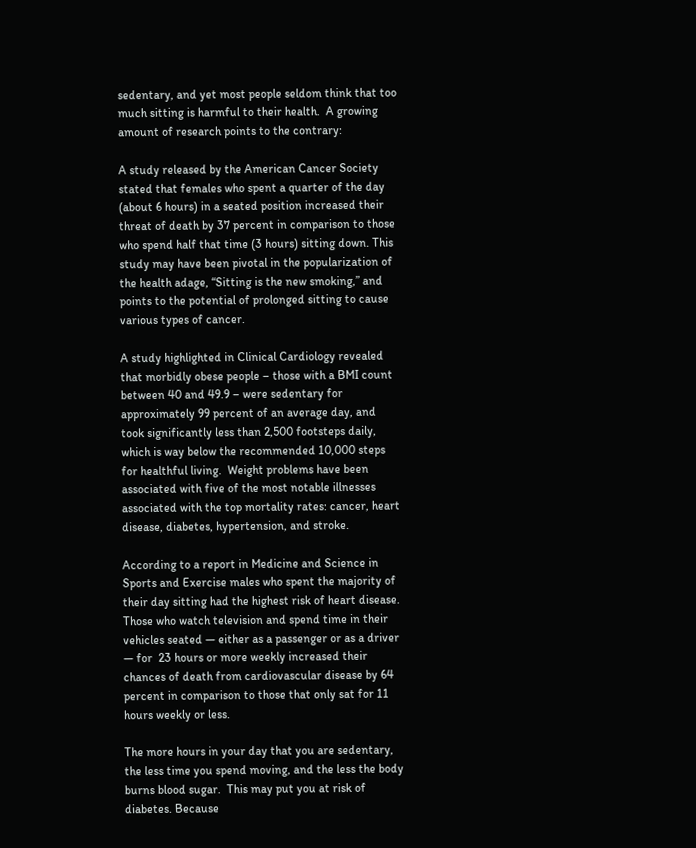sedentary, and yet most people seldom think that too much sitting is harmful to their health.  A growing amount of research points to the contrary:

A study released by the American Cancer Society stated that females who spent a quarter of the day (about 6 hours) in a seated position increased their threat of death by 37 percent in comparison to those who spend half that time (3 hours) sitting down. This study may have been pivotal in the popularization of the health adage, “Sitting is the new smoking,” and points to the potential of prolonged sitting to cause various types of cancer.

A study highlighted in Clinical Cardiology revealed that morbidly obese people – those with a BMI count between 40 and 49.9 – were sedentary for approximately 99 percent of an average day, and took significantly less than 2,500 footsteps daily, which is way below the recommended 10,000 steps for healthful living.  Weight problems have been associated with five of the most notable illnesses associated with the top mortality rates: cancer, heart disease, diabetes, hypertension, and stroke.

According to a report in Medicine and Science in Sports and Exercise males who spent the majority of their day sitting had the highest risk of heart disease. Those who watch television and spend time in their vehicles seated — either as a passenger or as a driver — for  23 hours or more weekly increased their chances of death from cardiovascular disease by 64 percent in comparison to those that only sat for 11 hours weekly or less.

The more hours in your day that you are sedentary, the less time you spend moving, and the less the body burns blood sugar.  This may put you at risk of diabetes. Because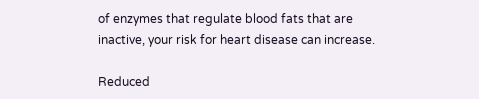of enzymes that regulate blood fats that are inactive, your risk for heart disease can increase.

Reduced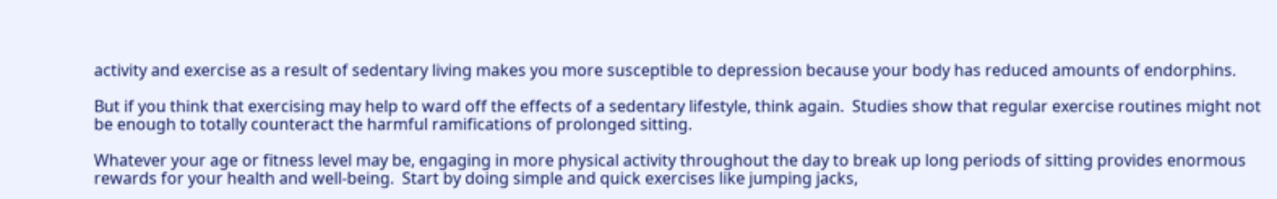activity and exercise as a result of sedentary living makes you more susceptible to depression because your body has reduced amounts of endorphins.

But if you think that exercising may help to ward off the effects of a sedentary lifestyle, think again.  Studies show that regular exercise routines might not be enough to totally counteract the harmful ramifications of prolonged sitting.

Whatever your age or fitness level may be, engaging in more physical activity throughout the day to break up long periods of sitting provides enormous rewards for your health and well-being.  Start by doing simple and quick exercises like jumping jacks,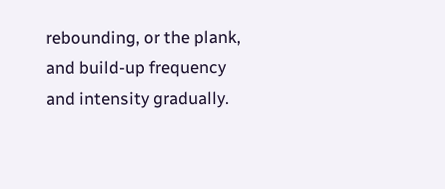rebounding, or the plank, and build-up frequency and intensity gradually.